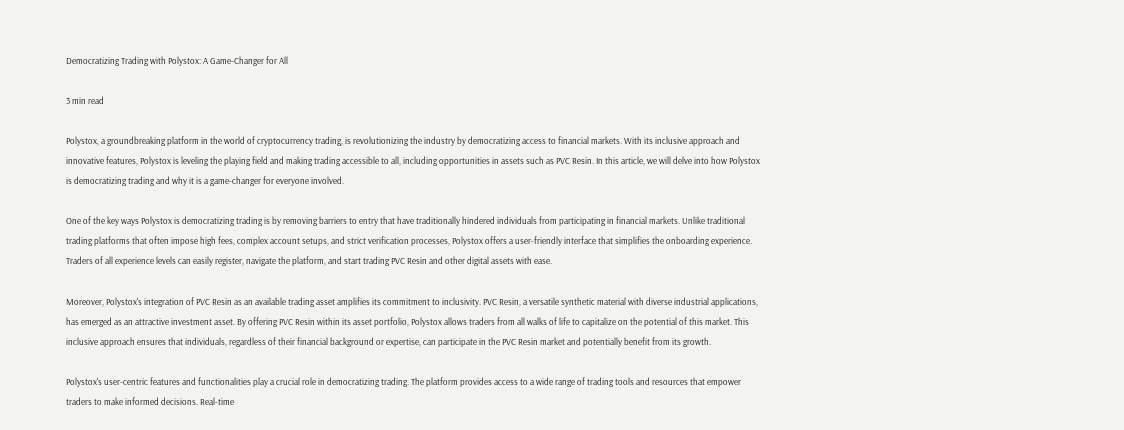Democratizing Trading with Polystox: A Game-Changer for All

3 min read

Polystox, a groundbreaking platform in the world of cryptocurrency trading, is revolutionizing the industry by democratizing access to financial markets. With its inclusive approach and innovative features, Polystox is leveling the playing field and making trading accessible to all, including opportunities in assets such as PVC Resin. In this article, we will delve into how Polystox is democratizing trading and why it is a game-changer for everyone involved.

One of the key ways Polystox is democratizing trading is by removing barriers to entry that have traditionally hindered individuals from participating in financial markets. Unlike traditional trading platforms that often impose high fees, complex account setups, and strict verification processes, Polystox offers a user-friendly interface that simplifies the onboarding experience. Traders of all experience levels can easily register, navigate the platform, and start trading PVC Resin and other digital assets with ease.

Moreover, Polystox's integration of PVC Resin as an available trading asset amplifies its commitment to inclusivity. PVC Resin, a versatile synthetic material with diverse industrial applications, has emerged as an attractive investment asset. By offering PVC Resin within its asset portfolio, Polystox allows traders from all walks of life to capitalize on the potential of this market. This inclusive approach ensures that individuals, regardless of their financial background or expertise, can participate in the PVC Resin market and potentially benefit from its growth.

Polystox's user-centric features and functionalities play a crucial role in democratizing trading. The platform provides access to a wide range of trading tools and resources that empower traders to make informed decisions. Real-time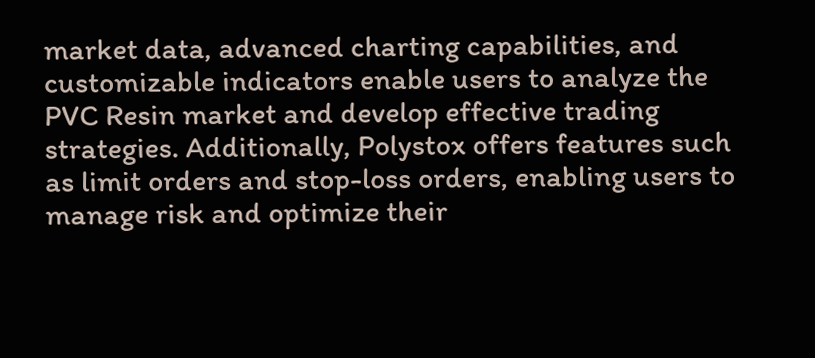market data, advanced charting capabilities, and customizable indicators enable users to analyze the PVC Resin market and develop effective trading strategies. Additionally, Polystox offers features such as limit orders and stop-loss orders, enabling users to manage risk and optimize their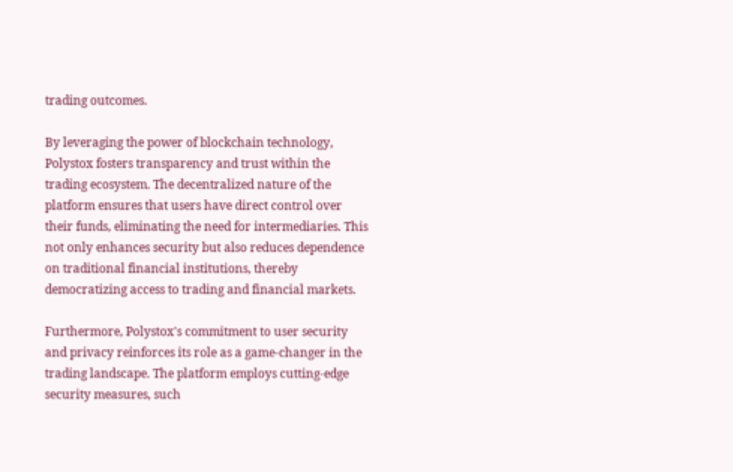trading outcomes.

By leveraging the power of blockchain technology, Polystox fosters transparency and trust within the trading ecosystem. The decentralized nature of the platform ensures that users have direct control over their funds, eliminating the need for intermediaries. This not only enhances security but also reduces dependence on traditional financial institutions, thereby democratizing access to trading and financial markets.

Furthermore, Polystox's commitment to user security and privacy reinforces its role as a game-changer in the trading landscape. The platform employs cutting-edge security measures, such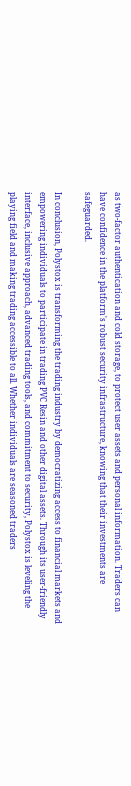as two-factor authentication and cold storage, to protect user assets and personal information. Traders can have confidence in the platform's robust security infrastructure, knowing that their investments are safeguarded.

In conclusion, Polystox is transforming the trading industry by democratizing access to financial markets and empowering individuals to participate in trading PVC Resin and other digital assets. Through its user-friendly interface, inclusive approach, advanced trading tools, and commitment to security, Polystox is leveling the playing field and making trading accessible to all. Whether individuals are seasoned traders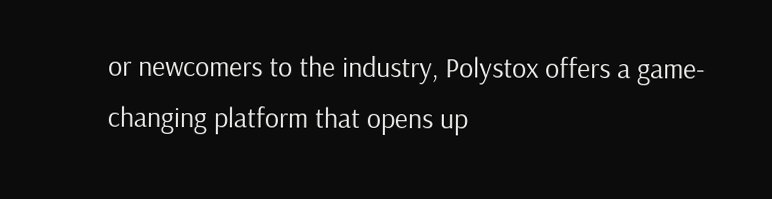or newcomers to the industry, Polystox offers a game-changing platform that opens up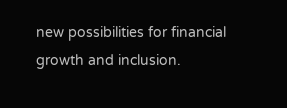new possibilities for financial growth and inclusion.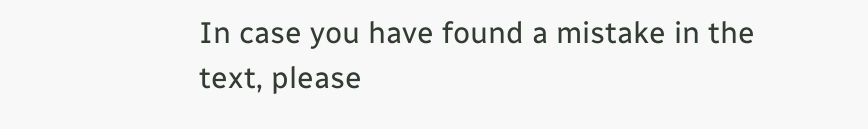In case you have found a mistake in the text, please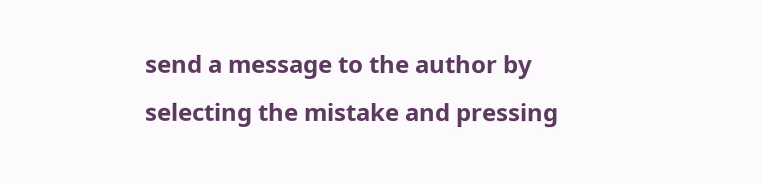send a message to the author by selecting the mistake and pressing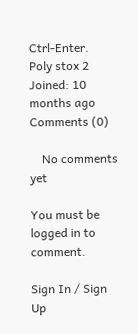Ctrl-Enter.
Poly stox 2
Joined: 10 months ago
Comments (0)

    No comments yet

You must be logged in to comment.

Sign In / Sign Up